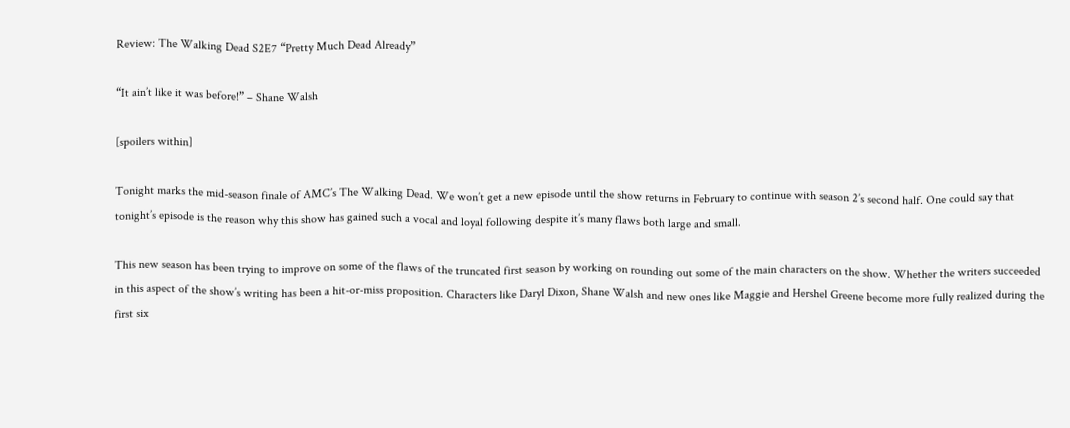Review: The Walking Dead S2E7 “Pretty Much Dead Already”

“It ain’t like it was before!” – Shane Walsh

[spoilers within]

Tonight marks the mid-season finale of AMC’s The Walking Dead. We won’t get a new episode until the show returns in February to continue with season 2’s second half. One could say that tonight’s episode is the reason why this show has gained such a vocal and loyal following despite it’s many flaws both large and small.

This new season has been trying to improve on some of the flaws of the truncated first season by working on rounding out some of the main characters on the show. Whether the writers succeeded in this aspect of the show’s writing has been a hit-or-miss proposition. Characters like Daryl Dixon, Shane Walsh and new ones like Maggie and Hershel Greene become more fully realized during the first six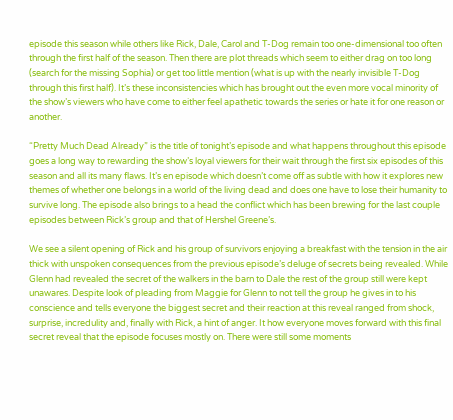episode this season while others like Rick, Dale, Carol and T-Dog remain too one-dimensional too often through the first half of the season. Then there are plot threads which seem to either drag on too long (search for the missing Sophia) or get too little mention (what is up with the nearly invisible T-Dog through this first half). It’s these inconsistencies which has brought out the even more vocal minority of the show’s viewers who have come to either feel apathetic towards the series or hate it for one reason or another.

“Pretty Much Dead Already” is the title of tonight’s episode and what happens throughout this episode goes a long way to rewarding the show’s loyal viewers for their wait through the first six episodes of this season and all its many flaws. It’s en episode which doesn’t come off as subtle with how it explores new themes of whether one belongs in a world of the living dead and does one have to lose their humanity to survive long. The episode also brings to a head the conflict which has been brewing for the last couple episodes between Rick’s group and that of Hershel Greene’s.

We see a silent opening of Rick and his group of survivors enjoying a breakfast with the tension in the air thick with unspoken consequences from the previous episode’s deluge of secrets being revealed. While Glenn had revealed the secret of the walkers in the barn to Dale the rest of the group still were kept unawares. Despite look of pleading from Maggie for Glenn to not tell the group he gives in to his conscience and tells everyone the biggest secret and their reaction at this reveal ranged from shock, surprise, incredulity and, finally with Rick, a hint of anger. It how everyone moves forward with this final secret reveal that the episode focuses mostly on. There were still some moments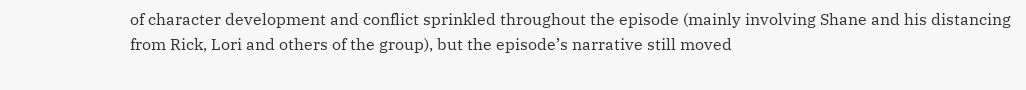of character development and conflict sprinkled throughout the episode (mainly involving Shane and his distancing from Rick, Lori and others of the group), but the episode’s narrative still moved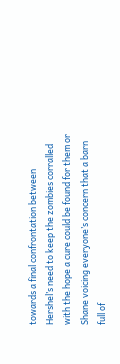towards a final confrontation between Hershel’s need to keep the zombies corralled with the hope a cure could be found for them or Shane voicing everyone’s concern that a barn full of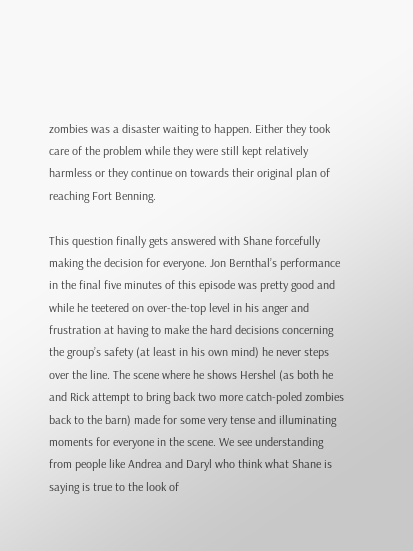zombies was a disaster waiting to happen. Either they took care of the problem while they were still kept relatively harmless or they continue on towards their original plan of reaching Fort Benning.

This question finally gets answered with Shane forcefully making the decision for everyone. Jon Bernthal’s performance in the final five minutes of this episode was pretty good and while he teetered on over-the-top level in his anger and frustration at having to make the hard decisions concerning the group’s safety (at least in his own mind) he never steps over the line. The scene where he shows Hershel (as both he and Rick attempt to bring back two more catch-poled zombies back to the barn) made for some very tense and illuminating moments for everyone in the scene. We see understanding from people like Andrea and Daryl who think what Shane is saying is true to the look of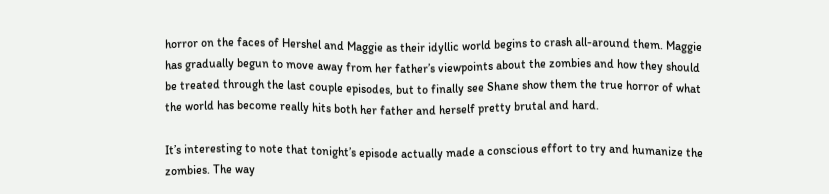horror on the faces of Hershel and Maggie as their idyllic world begins to crash all-around them. Maggie has gradually begun to move away from her father’s viewpoints about the zombies and how they should be treated through the last couple episodes, but to finally see Shane show them the true horror of what the world has become really hits both her father and herself pretty brutal and hard.

It’s interesting to note that tonight’s episode actually made a conscious effort to try and humanize the zombies. The way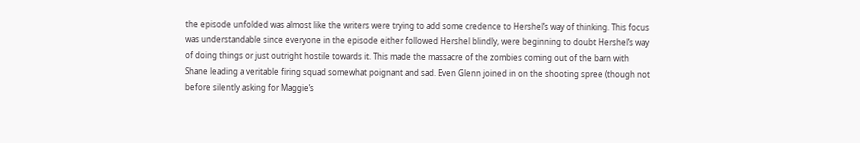the episode unfolded was almost like the writers were trying to add some credence to Hershel’s way of thinking. This focus was understandable since everyone in the episode either followed Hershel blindly, were beginning to doubt Hershel’s way of doing things or just outright hostile towards it. This made the massacre of the zombies coming out of the barn with Shane leading a veritable firing squad somewhat poignant and sad. Even Glenn joined in on the shooting spree (though not before silently asking for Maggie’s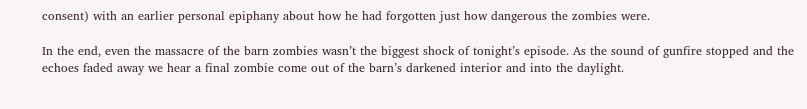consent) with an earlier personal epiphany about how he had forgotten just how dangerous the zombies were.

In the end, even the massacre of the barn zombies wasn’t the biggest shock of tonight’s episode. As the sound of gunfire stopped and the echoes faded away we hear a final zombie come out of the barn’s darkened interior and into the daylight.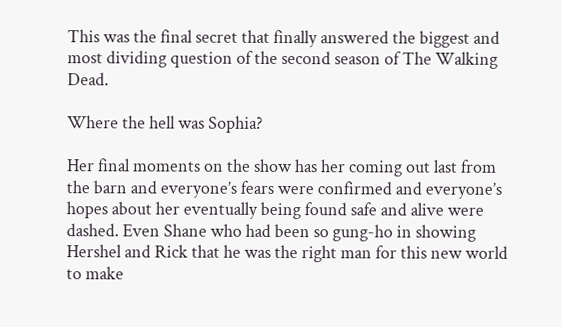This was the final secret that finally answered the biggest and most dividing question of the second season of The Walking Dead.

Where the hell was Sophia?

Her final moments on the show has her coming out last from the barn and everyone’s fears were confirmed and everyone’s hopes about her eventually being found safe and alive were dashed. Even Shane who had been so gung-ho in showing Hershel and Rick that he was the right man for this new world to make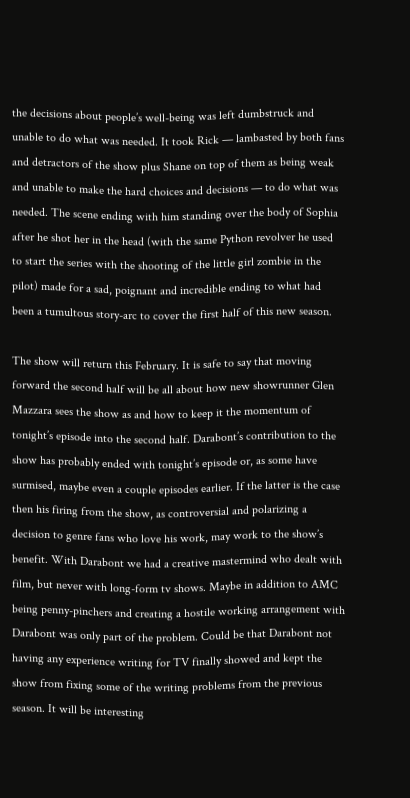the decisions about people’s well-being was left dumbstruck and unable to do what was needed. It took Rick — lambasted by both fans and detractors of the show plus Shane on top of them as being weak and unable to make the hard choices and decisions — to do what was needed. The scene ending with him standing over the body of Sophia after he shot her in the head (with the same Python revolver he used to start the series with the shooting of the little girl zombie in the pilot) made for a sad, poignant and incredible ending to what had been a tumultous story-arc to cover the first half of this new season.

The show will return this February. It is safe to say that moving forward the second half will be all about how new showrunner Glen Mazzara sees the show as and how to keep it the momentum of tonight’s episode into the second half. Darabont’s contribution to the show has probably ended with tonight’s episode or, as some have surmised, maybe even a couple episodes earlier. If the latter is the case then his firing from the show, as controversial and polarizing a decision to genre fans who love his work, may work to the show’s benefit. With Darabont we had a creative mastermind who dealt with film, but never with long-form tv shows. Maybe in addition to AMC being penny-pinchers and creating a hostile working arrangement with Darabont was only part of the problem. Could be that Darabont not having any experience writing for TV finally showed and kept the show from fixing some of the writing problems from the previous season. It will be interesting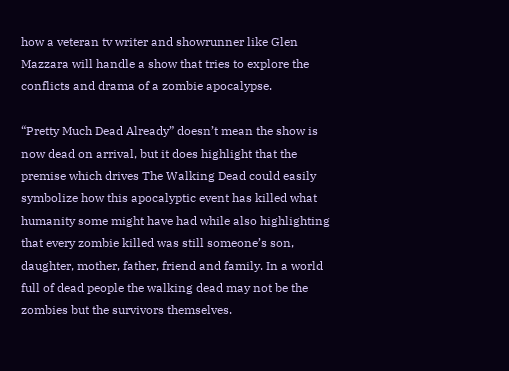how a veteran tv writer and showrunner like Glen Mazzara will handle a show that tries to explore the conflicts and drama of a zombie apocalypse.

“Pretty Much Dead Already” doesn’t mean the show is now dead on arrival, but it does highlight that the premise which drives The Walking Dead could easily symbolize how this apocalyptic event has killed what humanity some might have had while also highlighting that every zombie killed was still someone’s son, daughter, mother, father, friend and family. In a world full of dead people the walking dead may not be the zombies but the survivors themselves.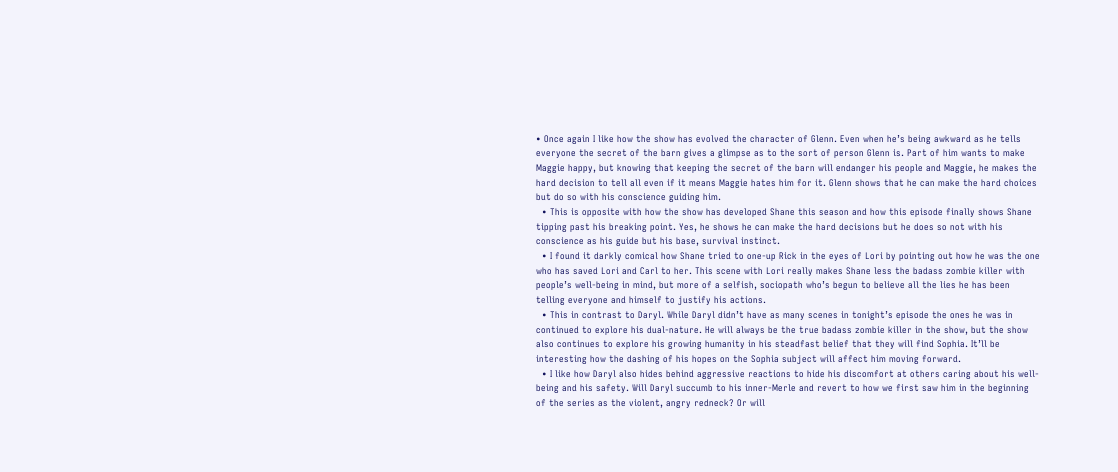• Once again I like how the show has evolved the character of Glenn. Even when he’s being awkward as he tells everyone the secret of the barn gives a glimpse as to the sort of person Glenn is. Part of him wants to make Maggie happy, but knowing that keeping the secret of the barn will endanger his people and Maggie, he makes the hard decision to tell all even if it means Maggie hates him for it. Glenn shows that he can make the hard choices but do so with his conscience guiding him.
  • This is opposite with how the show has developed Shane this season and how this episode finally shows Shane tipping past his breaking point. Yes, he shows he can make the hard decisions but he does so not with his conscience as his guide but his base, survival instinct.
  • I found it darkly comical how Shane tried to one-up Rick in the eyes of Lori by pointing out how he was the one who has saved Lori and Carl to her. This scene with Lori really makes Shane less the badass zombie killer with people’s well-being in mind, but more of a selfish, sociopath who’s begun to believe all the lies he has been telling everyone and himself to justify his actions.
  • This in contrast to Daryl. While Daryl didn’t have as many scenes in tonight’s episode the ones he was in continued to explore his dual-nature. He will always be the true badass zombie killer in the show, but the show also continues to explore his growing humanity in his steadfast belief that they will find Sophia. It’ll be interesting how the dashing of his hopes on the Sophia subject will affect him moving forward.
  • I like how Daryl also hides behind aggressive reactions to hide his discomfort at others caring about his well-being and his safety. Will Daryl succumb to his inner-Merle and revert to how we first saw him in the beginning of the series as the violent, angry redneck? Or will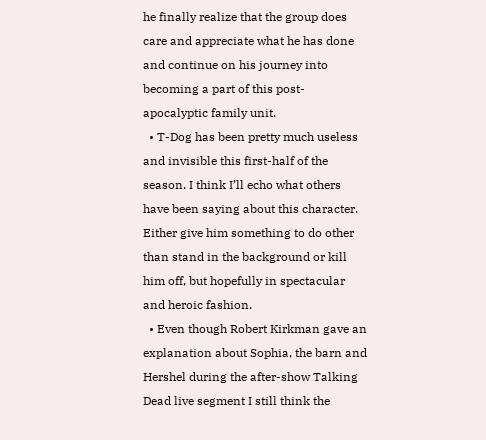he finally realize that the group does care and appreciate what he has done and continue on his journey into becoming a part of this post-apocalyptic family unit.
  • T-Dog has been pretty much useless and invisible this first-half of the season. I think I’ll echo what others have been saying about this character. Either give him something to do other than stand in the background or kill him off, but hopefully in spectacular and heroic fashion.
  • Even though Robert Kirkman gave an explanation about Sophia, the barn and Hershel during the after-show Talking Dead live segment I still think the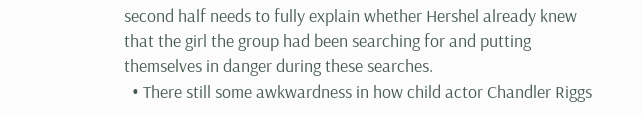second half needs to fully explain whether Hershel already knew that the girl the group had been searching for and putting themselves in danger during these searches.
  • There still some awkwardness in how child actor Chandler Riggs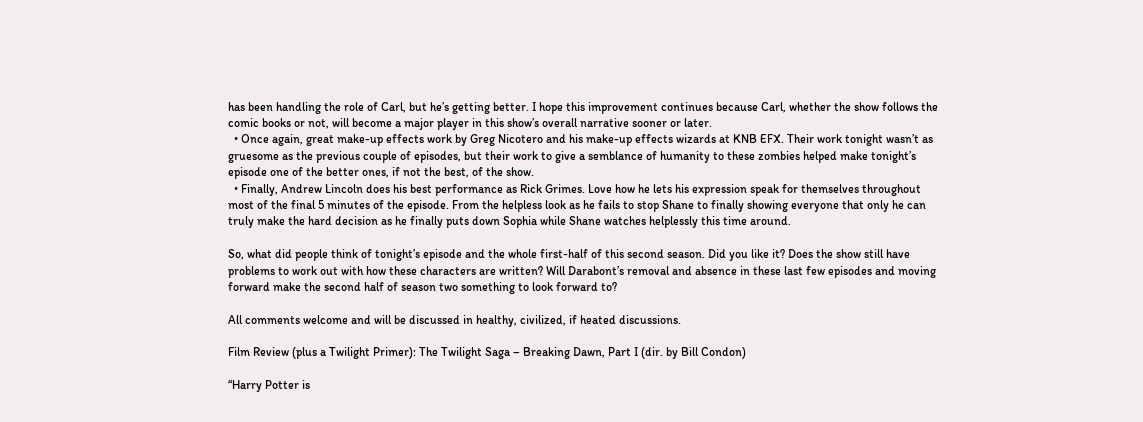has been handling the role of Carl, but he’s getting better. I hope this improvement continues because Carl, whether the show follows the comic books or not, will become a major player in this show’s overall narrative sooner or later.
  • Once again, great make-up effects work by Greg Nicotero and his make-up effects wizards at KNB EFX. Their work tonight wasn’t as gruesome as the previous couple of episodes, but their work to give a semblance of humanity to these zombies helped make tonight’s episode one of the better ones, if not the best, of the show.
  • Finally, Andrew Lincoln does his best performance as Rick Grimes. Love how he lets his expression speak for themselves throughout most of the final 5 minutes of the episode. From the helpless look as he fails to stop Shane to finally showing everyone that only he can truly make the hard decision as he finally puts down Sophia while Shane watches helplessly this time around.

So, what did people think of tonight’s episode and the whole first-half of this second season. Did you like it? Does the show still have problems to work out with how these characters are written? Will Darabont’s removal and absence in these last few episodes and moving forward make the second half of season two something to look forward to?

All comments welcome and will be discussed in healthy, civilized, if heated discussions.

Film Review (plus a Twilight Primer): The Twilight Saga – Breaking Dawn, Part I (dir. by Bill Condon)

“Harry Potter is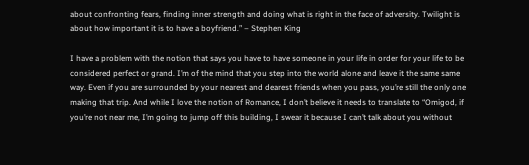about confronting fears, finding inner strength and doing what is right in the face of adversity. Twilight is about how important it is to have a boyfriend.” – Stephen King

I have a problem with the notion that says you have to have someone in your life in order for your life to be considered perfect or grand. I’m of the mind that you step into the world alone and leave it the same same way. Even if you are surrounded by your nearest and dearest friends when you pass, you’re still the only one making that trip. And while I love the notion of Romance, I don’t believe it needs to translate to “Omigod, if you’re not near me, I’m going to jump off this building, I swear it because I can’t talk about you without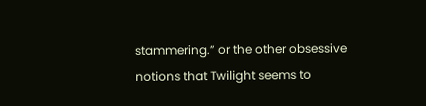stammering.” or the other obsessive notions that Twilight seems to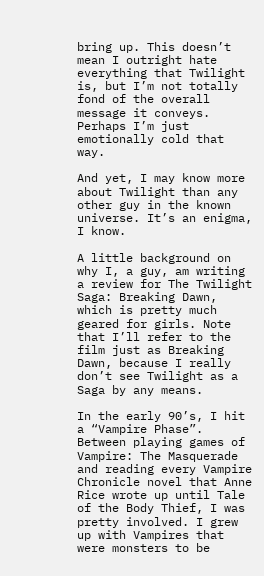bring up. This doesn’t mean I outright hate everything that Twilight is, but I’m not totally fond of the overall message it conveys. Perhaps I’m just emotionally cold that way.

And yet, I may know more about Twilight than any other guy in the known universe. It’s an enigma, I know.

A little background on why I, a guy, am writing a review for The Twilight Saga: Breaking Dawn, which is pretty much geared for girls. Note that I’ll refer to the film just as Breaking Dawn, because I really don’t see Twilight as a Saga by any means.

In the early 90’s, I hit a “Vampire Phase”. Between playing games of Vampire: The Masquerade and reading every Vampire Chronicle novel that Anne Rice wrote up until Tale of the Body Thief, I was pretty involved. I grew up with Vampires that were monsters to be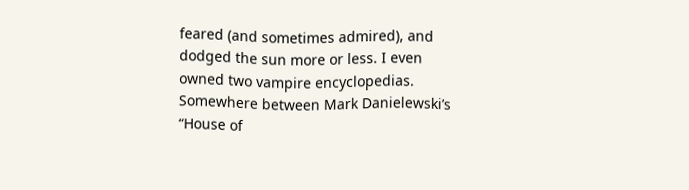feared (and sometimes admired), and dodged the sun more or less. I even owned two vampire encyclopedias. Somewhere between Mark Danielewski’s “House of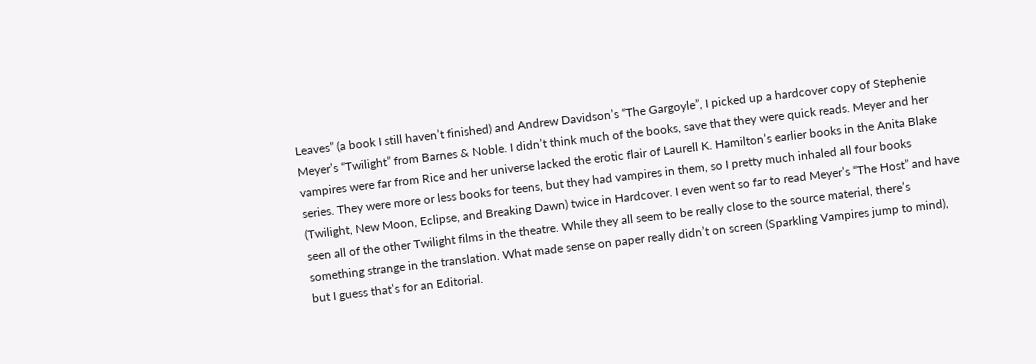Leaves” (a book I still haven’t finished) and Andrew Davidson’s “The Gargoyle”, I picked up a hardcover copy of Stephenie Meyer’s “Twilight” from Barnes & Noble. I didn’t think much of the books, save that they were quick reads. Meyer and her vampires were far from Rice and her universe lacked the erotic flair of Laurell K. Hamilton’s earlier books in the Anita Blake series. They were more or less books for teens, but they had vampires in them, so I pretty much inhaled all four books (Twilight, New Moon, Eclipse, and Breaking Dawn) twice in Hardcover. I even went so far to read Meyer’s “The Host” and have seen all of the other Twilight films in the theatre. While they all seem to be really close to the source material, there’s something strange in the translation. What made sense on paper really didn’t on screen (Sparkling Vampires jump to mind), but I guess that’s for an Editorial.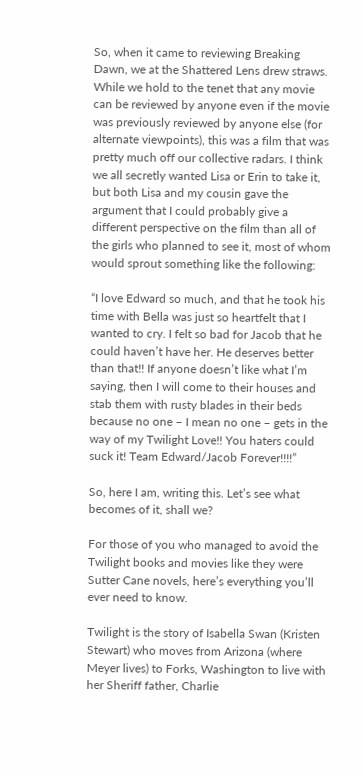So, when it came to reviewing Breaking Dawn, we at the Shattered Lens drew straws. While we hold to the tenet that any movie can be reviewed by anyone even if the movie was previously reviewed by anyone else (for alternate viewpoints), this was a film that was pretty much off our collective radars. I think we all secretly wanted Lisa or Erin to take it, but both Lisa and my cousin gave the argument that I could probably give a different perspective on the film than all of the girls who planned to see it, most of whom would sprout something like the following:

“I love Edward so much, and that he took his time with Bella was just so heartfelt that I wanted to cry. I felt so bad for Jacob that he could haven’t have her. He deserves better than that!! If anyone doesn’t like what I’m saying, then I will come to their houses and stab them with rusty blades in their beds because no one – I mean no one – gets in the way of my Twilight Love!! You haters could suck it! Team Edward/Jacob Forever!!!!”

So, here I am, writing this. Let’s see what becomes of it, shall we?

For those of you who managed to avoid the Twilight books and movies like they were Sutter Cane novels, here’s everything you’ll ever need to know.

Twilight is the story of Isabella Swan (Kristen Stewart) who moves from Arizona (where Meyer lives) to Forks, Washington to live with her Sheriff father, Charlie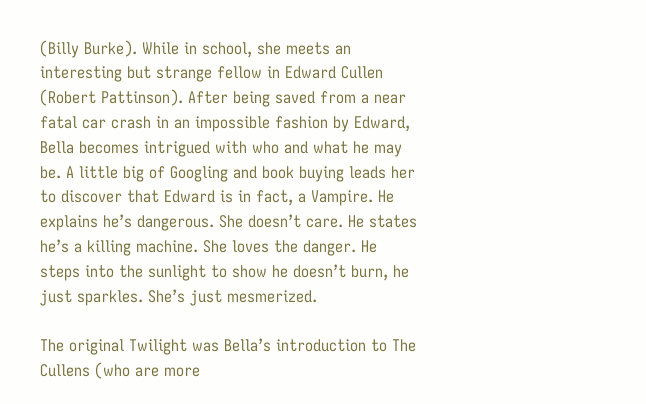(Billy Burke). While in school, she meets an interesting but strange fellow in Edward Cullen (Robert Pattinson). After being saved from a near fatal car crash in an impossible fashion by Edward, Bella becomes intrigued with who and what he may be. A little big of Googling and book buying leads her to discover that Edward is in fact, a Vampire. He explains he’s dangerous. She doesn’t care. He states he’s a killing machine. She loves the danger. He steps into the sunlight to show he doesn’t burn, he just sparkles. She’s just mesmerized.

The original Twilight was Bella’s introduction to The Cullens (who are more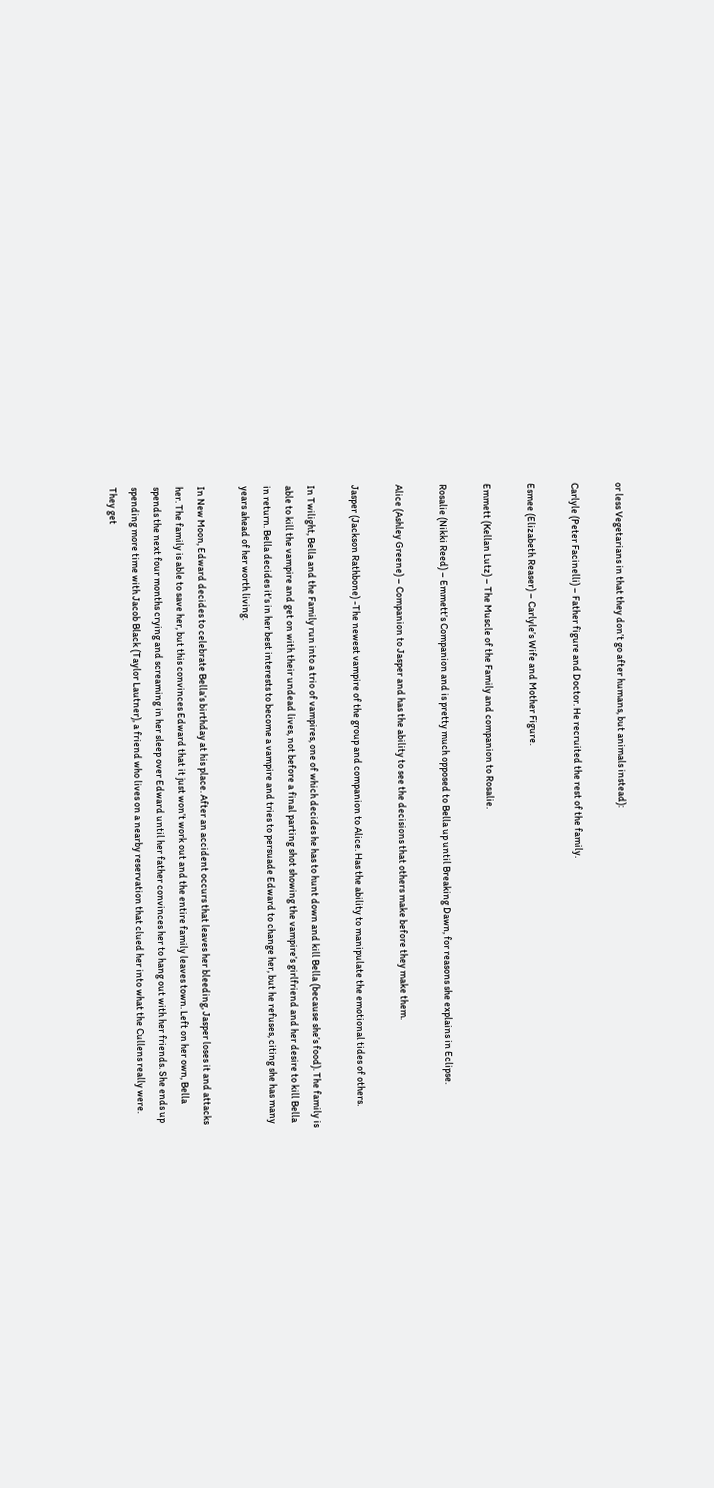or less Vegetarians in that they don’t go after humans, but animals instead):

Carlyle (Peter Facinelli) – Father figure and Doctor. He recruited the rest of the family.

Esmee (Elizabeth Reaser) – Carlyle’s Wife and Mother Figure.

Emmett (Kellan Lutz) – The Muscle of the Family and companion to Rosalie.

Rosalie (Nikki Reed) – Emmett’s Companion and is pretty much opposed to Bella up until Breaking Dawn, for reasons she explains in Eclipse.

Alice (Ashley Greene) – Companion to Jasper and has the ability to see the decisions that others make before they make them.

Jasper (Jackson Rathbone) -The newest vampire of the group and companion to Alice. Has the ability to manipulate the emotional tides of others.

In Twilight, Bella and the Family run into a trio of vampires, one of which decides he has to hunt down and kill Bella (because she’s food). The family is able to kill the vampire and get on with their undead lives, not before a final parting shot showing the vampire’s girlfriend and her desire to kill Bella in return. Bella decides it’s in her best interests to become a vampire and tries to persuade Edward to change her, but he refuses, citing she has many years ahead of her worth living.

In New Moon, Edward decides to celebrate Bella’s birthday at his place. After an accident occurs that leaves her bleeding, Jasper loses it and attacks her. The family is able to save her, but this convinces Edward that it just won’t work out and the entire family leaves town. Left on her own, Bella spends the next four months crying and screaming in her sleep over Edward until her father convinces her to hang out with her friends. She ends up spending more time with Jacob Black (Taylor Lautner), a friend who lives on a nearby reservation that clued her into what the Cullens really were. They get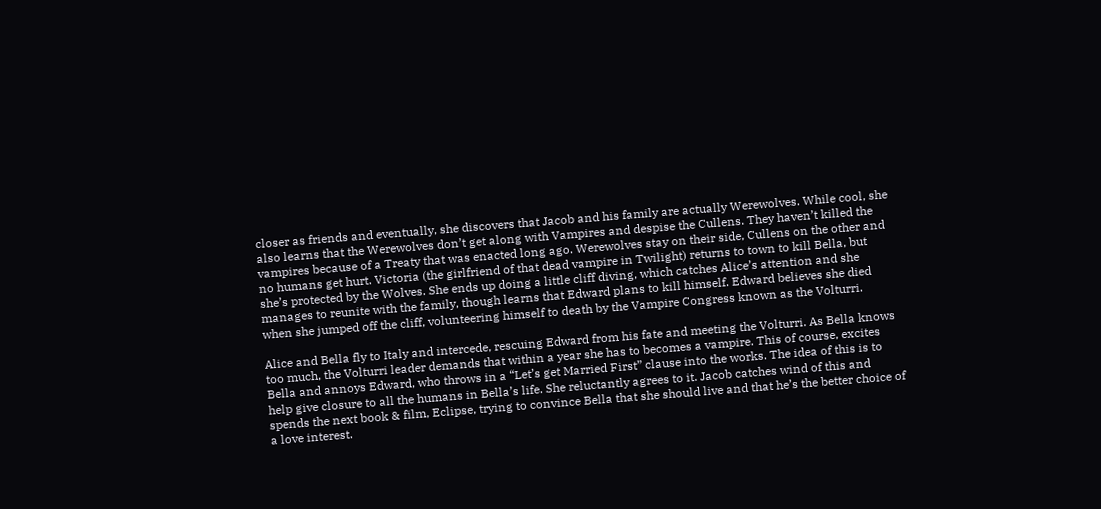closer as friends and eventually, she discovers that Jacob and his family are actually Werewolves. While cool, she also learns that the Werewolves don’t get along with Vampires and despise the Cullens. They haven’t killed the vampires because of a Treaty that was enacted long ago. Werewolves stay on their side, Cullens on the other and no humans get hurt. Victoria (the girlfriend of that dead vampire in Twilight) returns to town to kill Bella, but she’s protected by the Wolves. She ends up doing a little cliff diving, which catches Alice’s attention and she manages to reunite with the family, though learns that Edward plans to kill himself. Edward believes she died when she jumped off the cliff, volunteering himself to death by the Vampire Congress known as the Volturri.

Alice and Bella fly to Italy and intercede, rescuing Edward from his fate and meeting the Volturri. As Bella knows too much, the Volturri leader demands that within a year she has to becomes a vampire. This of course, excites Bella and annoys Edward, who throws in a “Let’s get Married First” clause into the works. The idea of this is to help give closure to all the humans in Bella’s life. She reluctantly agrees to it. Jacob catches wind of this and spends the next book & film, Eclipse, trying to convince Bella that she should live and that he’s the better choice of a love interest.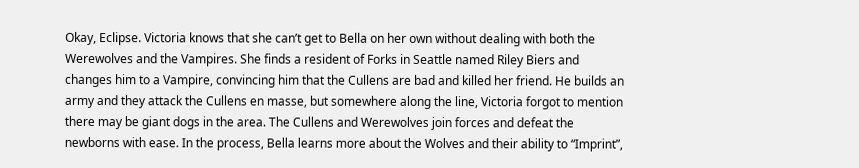Okay, Eclipse. Victoria knows that she can’t get to Bella on her own without dealing with both the Werewolves and the Vampires. She finds a resident of Forks in Seattle named Riley Biers and changes him to a Vampire, convincing him that the Cullens are bad and killed her friend. He builds an army and they attack the Cullens en masse, but somewhere along the line, Victoria forgot to mention there may be giant dogs in the area. The Cullens and Werewolves join forces and defeat the newborns with ease. In the process, Bella learns more about the Wolves and their ability to “Imprint”,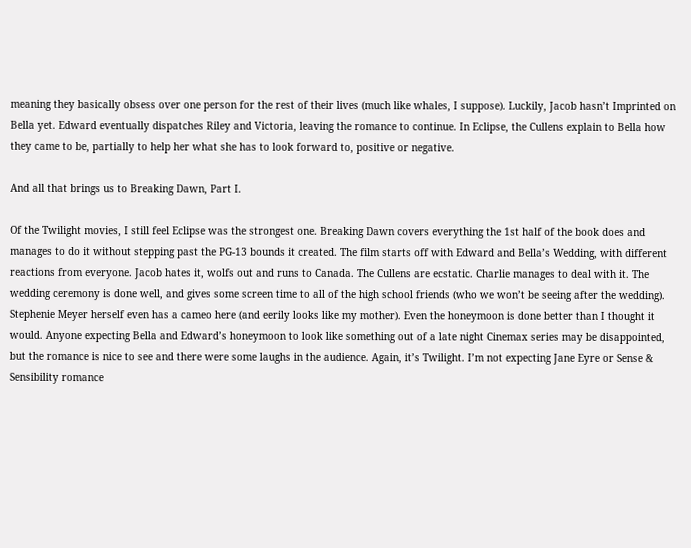meaning they basically obsess over one person for the rest of their lives (much like whales, I suppose). Luckily, Jacob hasn’t Imprinted on Bella yet. Edward eventually dispatches Riley and Victoria, leaving the romance to continue. In Eclipse, the Cullens explain to Bella how they came to be, partially to help her what she has to look forward to, positive or negative.

And all that brings us to Breaking Dawn, Part I.

Of the Twilight movies, I still feel Eclipse was the strongest one. Breaking Dawn covers everything the 1st half of the book does and manages to do it without stepping past the PG-13 bounds it created. The film starts off with Edward and Bella’s Wedding, with different reactions from everyone. Jacob hates it, wolfs out and runs to Canada. The Cullens are ecstatic. Charlie manages to deal with it. The wedding ceremony is done well, and gives some screen time to all of the high school friends (who we won’t be seeing after the wedding). Stephenie Meyer herself even has a cameo here (and eerily looks like my mother). Even the honeymoon is done better than I thought it would. Anyone expecting Bella and Edward’s honeymoon to look like something out of a late night Cinemax series may be disappointed, but the romance is nice to see and there were some laughs in the audience. Again, it’s Twilight. I’m not expecting Jane Eyre or Sense & Sensibility romance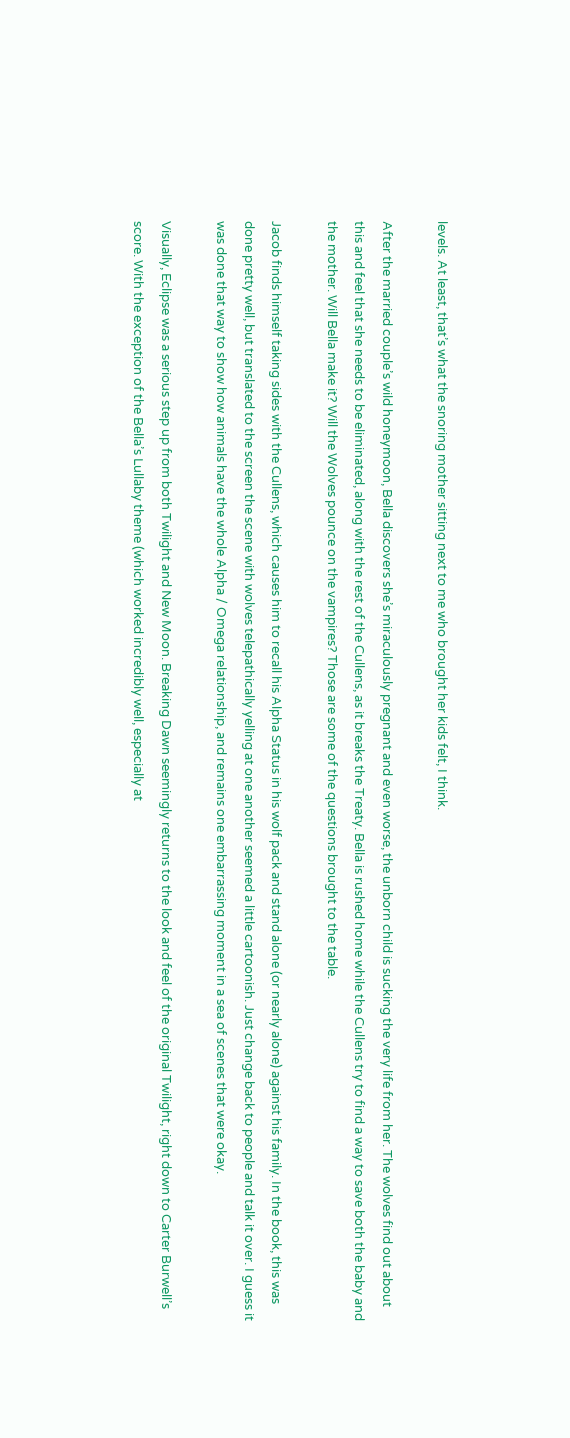levels. At least, that’s what the snoring mother sitting next to me who brought her kids felt, I think.

After the married couple’s wild honeymoon, Bella discovers she’s miraculously pregnant and even worse, the unborn child is sucking the very life from her. The wolves find out about this and feel that she needs to be eliminated, along with the rest of the Cullens, as it breaks the Treaty. Bella is rushed home while the Cullens try to find a way to save both the baby and the mother. Will Bella make it? Will the Wolves pounce on the vampires? Those are some of the questions brought to the table.

Jacob finds himself taking sides with the Cullens, which causes him to recall his Alpha Status in his wolf pack and stand alone (or nearly alone) against his family. In the book, this was done pretty well, but translated to the screen the scene with wolves telepathically yelling at one another seemed a little cartoonish. Just change back to people and talk it over. I guess it was done that way to show how animals have the whole Alpha / Omega relationship, and remains one embarrassing moment in a sea of scenes that were okay.

Visually, Eclipse was a serious step up from both Twilight and New Moon. Breaking Dawn seemingly returns to the look and feel of the original Twilight, right down to Carter Burwell’s score. With the exception of the Bella’s Lullaby theme (which worked incredibly well, especially at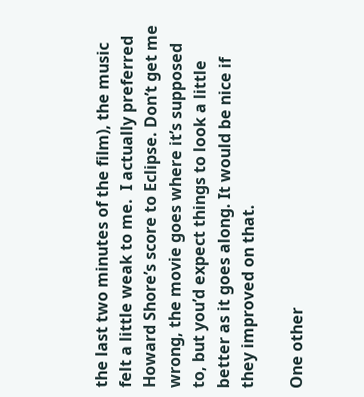the last two minutes of the film), the music felt a little weak to me.  I actually preferred Howard Shore’s score to Eclipse. Don’t get me wrong, the movie goes where it’s supposed to, but you’d expect things to look a little better as it goes along. It would be nice if they improved on that.

One other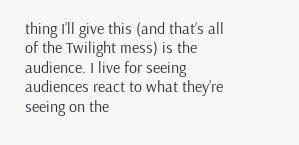thing I’ll give this (and that’s all of the Twilight mess) is the audience. I live for seeing audiences react to what they’re seeing on the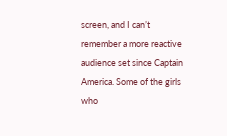screen, and I can’t remember a more reactive audience set since Captain America. Some of the girls who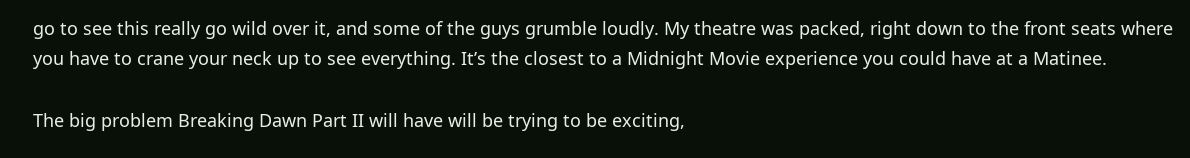go to see this really go wild over it, and some of the guys grumble loudly. My theatre was packed, right down to the front seats where you have to crane your neck up to see everything. It’s the closest to a Midnight Movie experience you could have at a Matinee.

The big problem Breaking Dawn Part II will have will be trying to be exciting,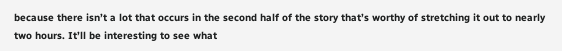because there isn’t a lot that occurs in the second half of the story that’s worthy of stretching it out to nearly two hours. It’ll be interesting to see what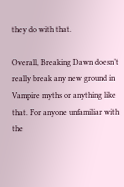they do with that.

Overall, Breaking Dawn doesn’t really break any new ground in Vampire myths or anything like that. For anyone unfamiliar with the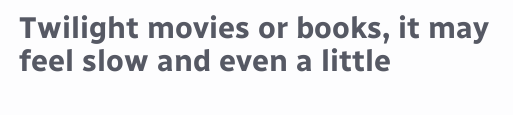Twilight movies or books, it may feel slow and even a little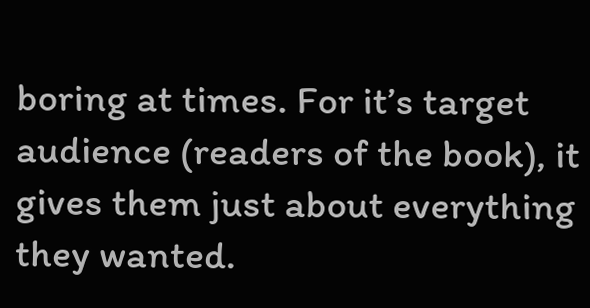boring at times. For it’s target audience (readers of the book), it gives them just about everything they wanted.